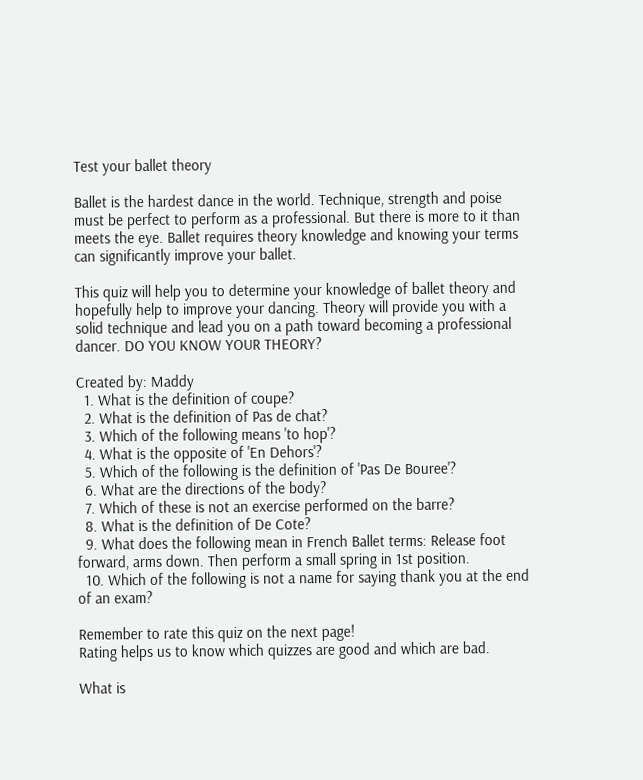Test your ballet theory

Ballet is the hardest dance in the world. Technique, strength and poise must be perfect to perform as a professional. But there is more to it than meets the eye. Ballet requires theory knowledge and knowing your terms can significantly improve your ballet.

This quiz will help you to determine your knowledge of ballet theory and hopefully help to improve your dancing. Theory will provide you with a solid technique and lead you on a path toward becoming a professional dancer. DO YOU KNOW YOUR THEORY?

Created by: Maddy
  1. What is the definition of coupe?
  2. What is the definition of Pas de chat?
  3. Which of the following means 'to hop'?
  4. What is the opposite of 'En Dehors'?
  5. Which of the following is the definition of 'Pas De Bouree'?
  6. What are the directions of the body?
  7. Which of these is not an exercise performed on the barre?
  8. What is the definition of De Cote?
  9. What does the following mean in French Ballet terms: Release foot forward, arms down. Then perform a small spring in 1st position.
  10. Which of the following is not a name for saying thank you at the end of an exam?

Remember to rate this quiz on the next page!
Rating helps us to know which quizzes are good and which are bad.

What is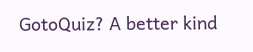GotoQuiz? A better kind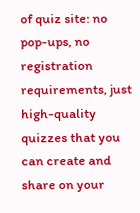of quiz site: no pop-ups, no registration requirements, just high-quality quizzes that you can create and share on your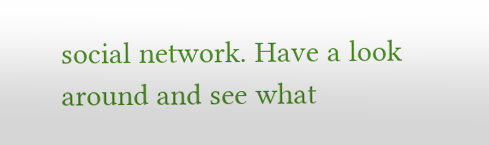social network. Have a look around and see what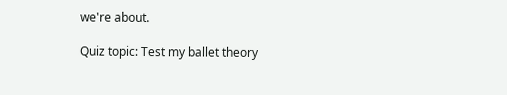we're about.

Quiz topic: Test my ballet theory